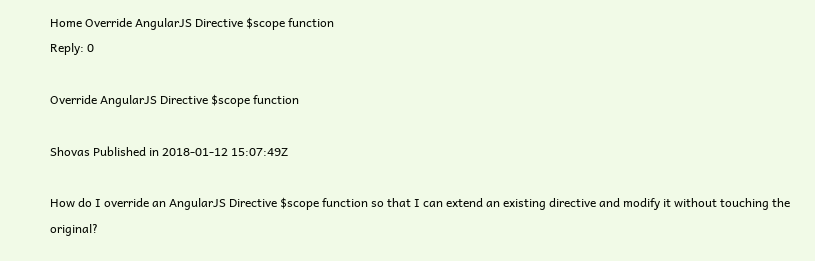Home Override AngularJS Directive $scope function
Reply: 0

Override AngularJS Directive $scope function

Shovas Published in 2018-01-12 15:07:49Z

How do I override an AngularJS Directive $scope function so that I can extend an existing directive and modify it without touching the original?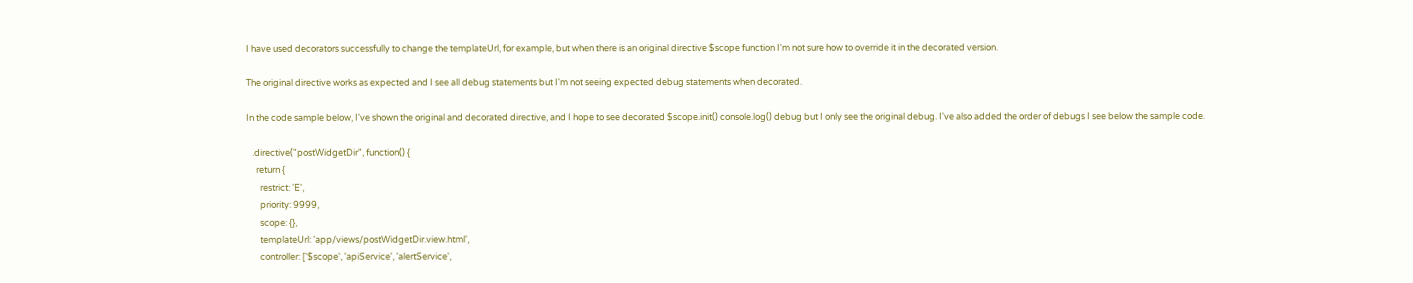I have used decorators successfully to change the templateUrl, for example, but when there is an original directive $scope function I'm not sure how to override it in the decorated version.

The original directive works as expected and I see all debug statements but I'm not seeing expected debug statements when decorated.

In the code sample below, I've shown the original and decorated directive, and I hope to see decorated $scope.init() console.log() debug but I only see the original debug. I've also added the order of debugs I see below the sample code.

   .directive("postWidgetDir", function() {
     return {
       restrict: 'E',
       priority: 9999,
       scope: {},
       templateUrl: 'app/views/postWidgetDir.view.html',
       controller: ['$scope', 'apiService', 'alertService',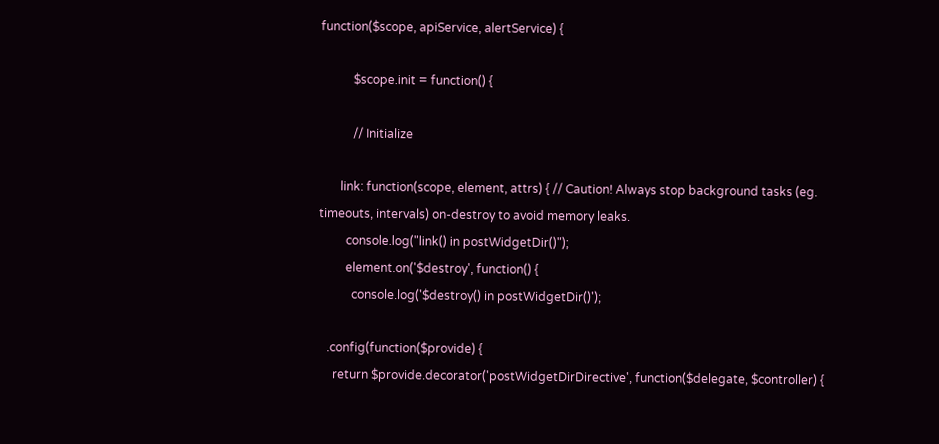function($scope, apiService, alertService) {

           $scope.init = function() {

           // Initialize

       link: function(scope, element, attrs) { // Caution! Always stop background tasks (eg. timeouts, intervals) on-destroy to avoid memory leaks.
         console.log("link() in postWidgetDir()");
         element.on('$destroy', function() {
           console.log('$destroy() in postWidgetDir()');

   .config(function($provide) {
     return $provide.decorator('postWidgetDirDirective', function($delegate, $controller) {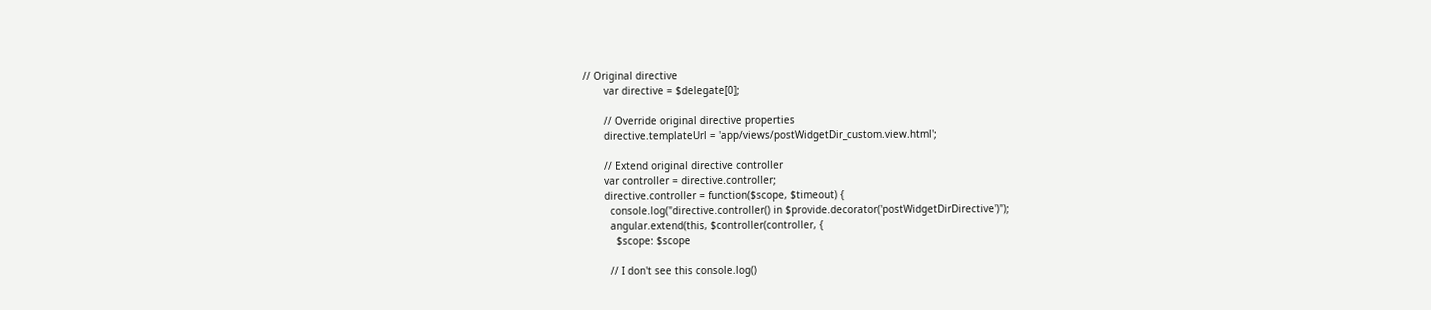// Original directive
       var directive = $delegate[0];

       // Override original directive properties
       directive.templateUrl = 'app/views/postWidgetDir_custom.view.html';

       // Extend original directive controller
       var controller = directive.controller;
       directive.controller = function($scope, $timeout) {
         console.log("directive.controller() in $provide.decorator('postWidgetDirDirective')");
         angular.extend(this, $controller(controller, {
           $scope: $scope

         // I don't see this console.log()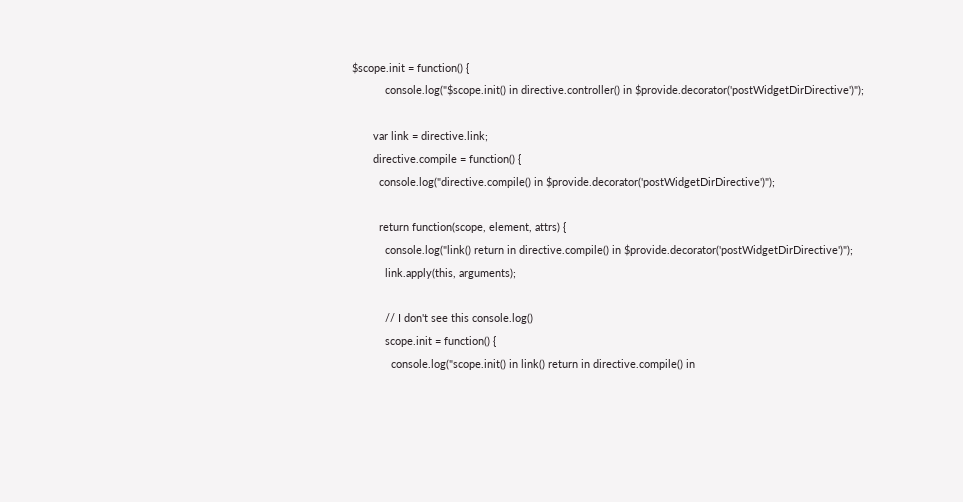$scope.init = function() {
           console.log("$scope.init() in directive.controller() in $provide.decorator('postWidgetDirDirective')");

       var link = directive.link;
       directive.compile = function() {
         console.log("directive.compile() in $provide.decorator('postWidgetDirDirective')");

         return function(scope, element, attrs) {
           console.log("link() return in directive.compile() in $provide.decorator('postWidgetDirDirective')");
           link.apply(this, arguments);

           // I don't see this console.log()
           scope.init = function() {
             console.log("scope.init() in link() return in directive.compile() in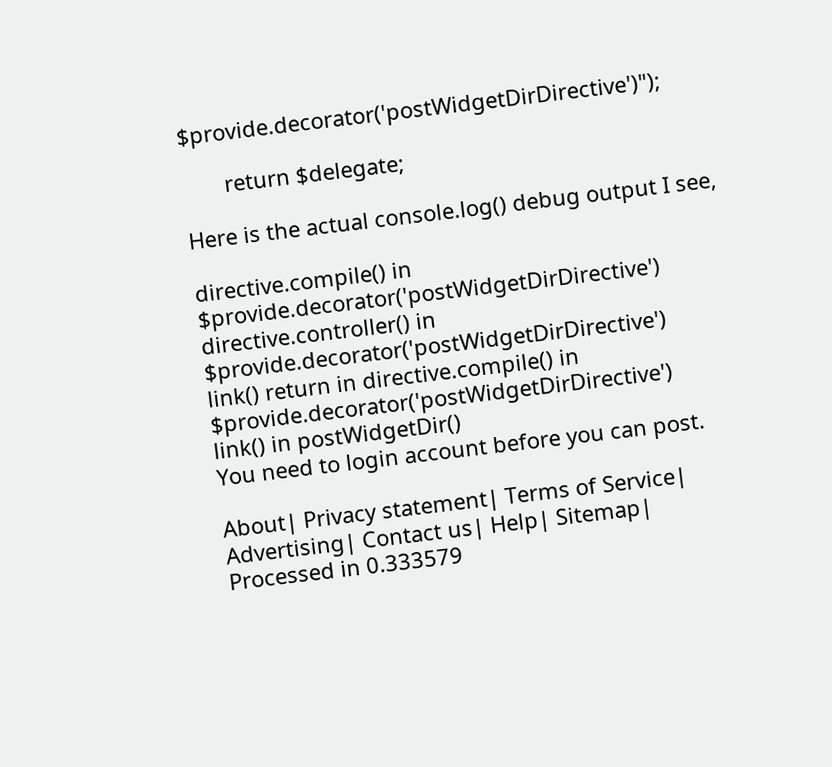$provide.decorator('postWidgetDirDirective')");

       return $delegate;

Here is the actual console.log() debug output I see,

directive.compile() in $provide.decorator('postWidgetDirDirective')
directive.controller() in $provide.decorator('postWidgetDirDirective')
link() return in directive.compile() in $provide.decorator('postWidgetDirDirective')
link() in postWidgetDir()
You need to login account before you can post.

About| Privacy statement| Terms of Service| Advertising| Contact us| Help| Sitemap|
Processed in 0.333579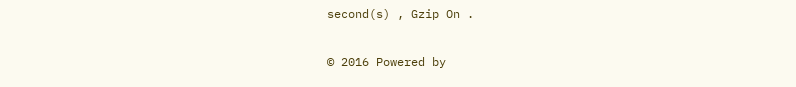second(s) , Gzip On .

© 2016 Powered by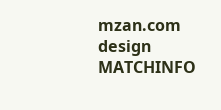mzan.com design MATCHINFO